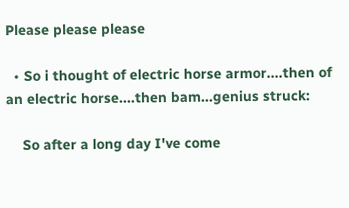Please please please

  • So i thought of electric horse armor....then of an electric horse....then bam...genius struck:

    So after a long day I've come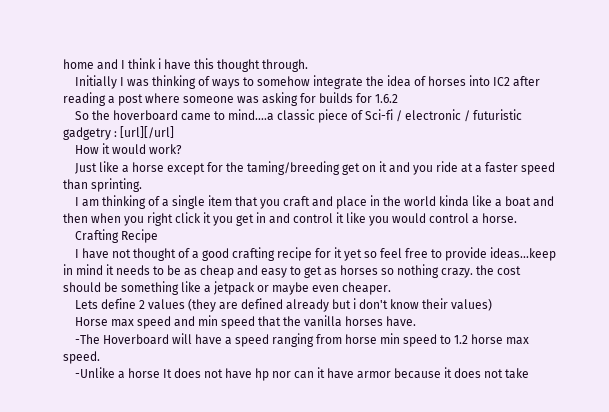home and I think i have this thought through.
    Initially I was thinking of ways to somehow integrate the idea of horses into IC2 after reading a post where someone was asking for builds for 1.6.2
    So the hoverboard came to mind....a classic piece of Sci-fi / electronic / futuristic gadgetry : [url][/url]
    How it would work?
    Just like a horse except for the taming/breeding get on it and you ride at a faster speed than sprinting.
    I am thinking of a single item that you craft and place in the world kinda like a boat and then when you right click it you get in and control it like you would control a horse.
    Crafting Recipe
    I have not thought of a good crafting recipe for it yet so feel free to provide ideas...keep in mind it needs to be as cheap and easy to get as horses so nothing crazy. the cost should be something like a jetpack or maybe even cheaper.
    Lets define 2 values (they are defined already but i don't know their values)
    Horse max speed and min speed that the vanilla horses have.
    -The Hoverboard will have a speed ranging from horse min speed to 1.2 horse max speed.
    -Unlike a horse It does not have hp nor can it have armor because it does not take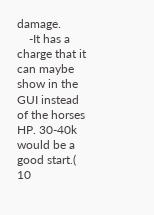damage.
    -It has a charge that it can maybe show in the GUI instead of the horses HP. 30-40k would be a good start.( 10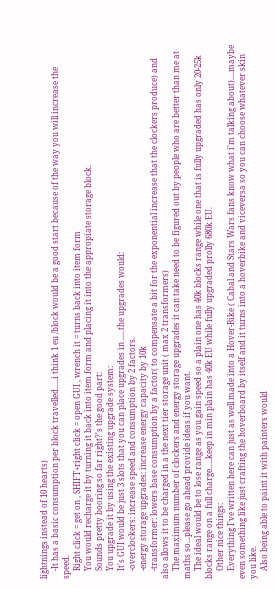lightnings instead of 10 hearts)
    -It has a basic consumption per block travelled.....i think 1 eu /block would be a good start because of the way you will increase the speed.
    Right click = get on , SHIFT+right click = open GUI , wrench it = turns back into item form
    You would recharge it by turning it back into item form and placing it into the appropiate storage block.
    Sounds pretty booring so far right?'s the good part:
    You upgrade it by using the existing upgrade system:
    It's GUI would be just 3 slots that you can place upgrades in .....the upgrades would:
    -overclockers: increase speed and consumption by 2 factors.
    -energy storage upgrades: increase energy capacity by 10k
    -transformer: lowers base consumption by a factor( to compensate a bit for the exponential increase that the clockers produce) and also allows it to be charged in a the next tier storage unit ( max 2 transformers)
    The maximum number of clockers and energy storage upgrades it can take need to be figured out by people who are better than me at maths so...please go ahead provide ideas if you want.
    The ideal would be to lose range as you gain speed so a plain one has 40k blocks range while one that is fully upgraded has only 20-25k blocks range on a full charge.....keep in min plain has 40k EU while fully upgraded prolly 680k EU.
    Other nice things:
    Everything I've written here can just as well made into a Hover-Bike ( Cabal and Stars Wars fans know what i'm talking about)....maybe even something like just crafting the hoverboard by itself and it turns into a hoverbike and viceversa so you can choose whatever skin you like.
    Also being able to paint it with painters would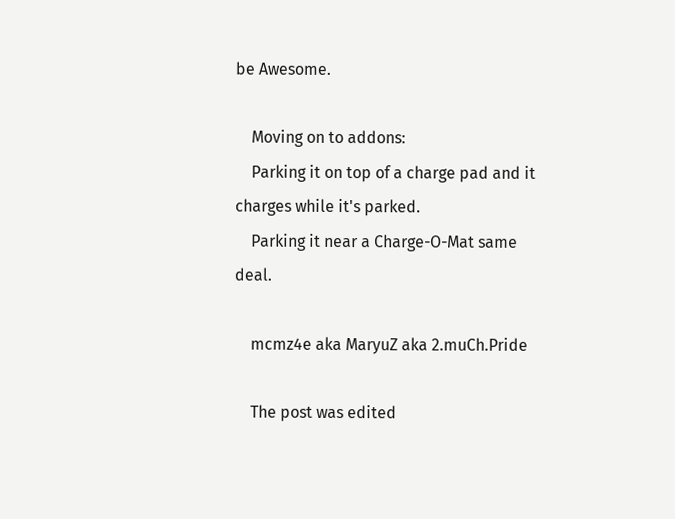be Awesome.

    Moving on to addons:
    Parking it on top of a charge pad and it charges while it's parked.
    Parking it near a Charge-O-Mat same deal.

    mcmz4e aka MaryuZ aka 2.muCh.Pride

    The post was edited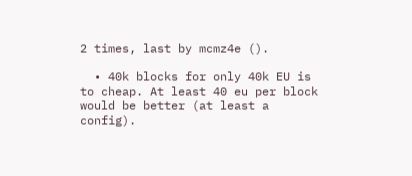2 times, last by mcmz4e ().

  • 40k blocks for only 40k EU is to cheap. At least 40 eu per block would be better (at least a config).